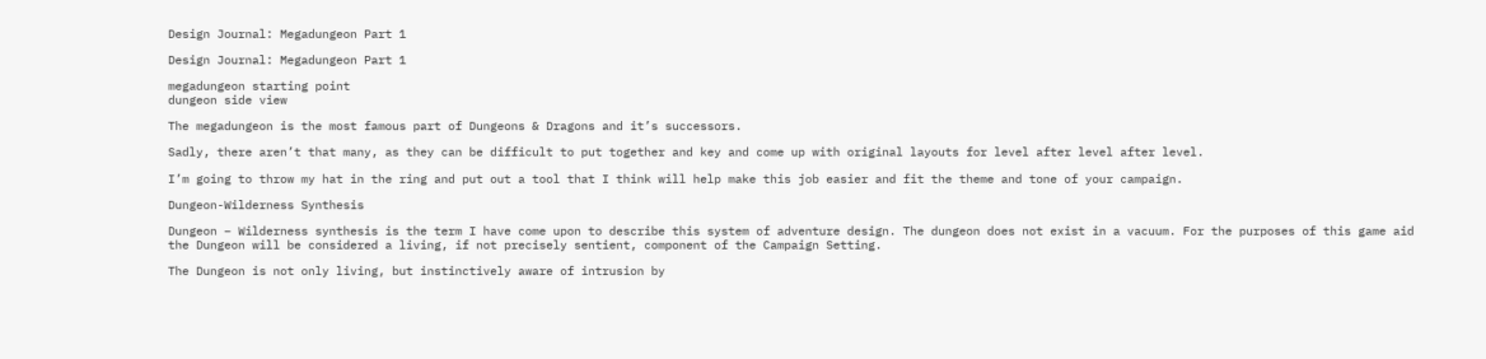Design Journal: Megadungeon Part 1

Design Journal: Megadungeon Part 1

megadungeon starting point
dungeon side view

The megadungeon is the most famous part of Dungeons & Dragons and it’s successors.

Sadly, there aren’t that many, as they can be difficult to put together and key and come up with original layouts for level after level after level.

I’m going to throw my hat in the ring and put out a tool that I think will help make this job easier and fit the theme and tone of your campaign.

Dungeon-Wilderness Synthesis

Dungeon – Wilderness synthesis is the term I have come upon to describe this system of adventure design. The dungeon does not exist in a vacuum. For the purposes of this game aid the Dungeon will be considered a living, if not precisely sentient, component of the Campaign Setting.

The Dungeon is not only living, but instinctively aware of intrusion by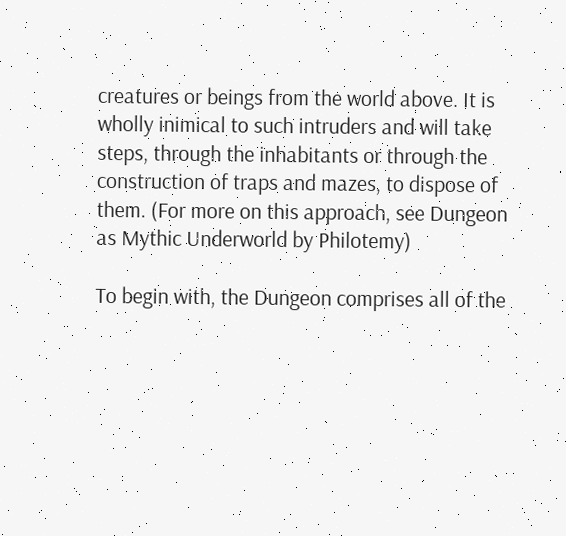creatures or beings from the world above. It is wholly inimical to such intruders and will take steps, through the inhabitants or through the construction of traps and mazes, to dispose of them. (For more on this approach, see Dungeon as Mythic Underworld by Philotemy)

To begin with, the Dungeon comprises all of the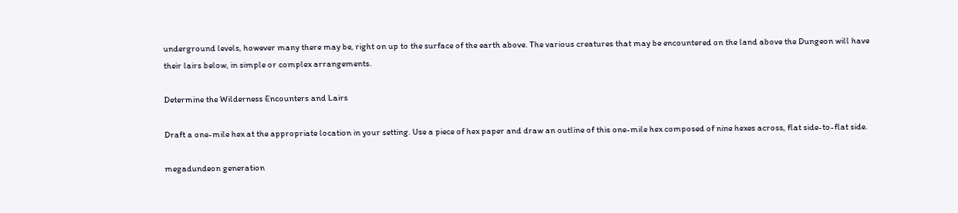underground levels, however many there may be, right on up to the surface of the earth above. The various creatures that may be encountered on the land above the Dungeon will have their lairs below, in simple or complex arrangements.

Determine the Wilderness Encounters and Lairs

Draft a one-mile hex at the appropriate location in your setting. Use a piece of hex paper and draw an outline of this one-mile hex composed of nine hexes across, flat side-to-flat side.

megadundeon generation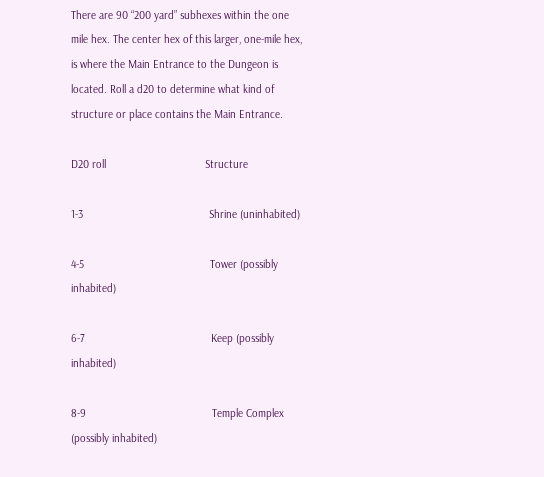There are 90 “200 yard” subhexes within the one mile hex. The center hex of this larger, one-mile hex, is where the Main Entrance to the Dungeon is located. Roll a d20 to determine what kind of structure or place contains the Main Entrance.

D20 roll                                 Structure

1-3                                          Shrine (uninhabited)

4-5                                          Tower (possibly inhabited)

6-7                                          Keep (possibly inhabited)

8-9                                          Temple Complex (possibly inhabited)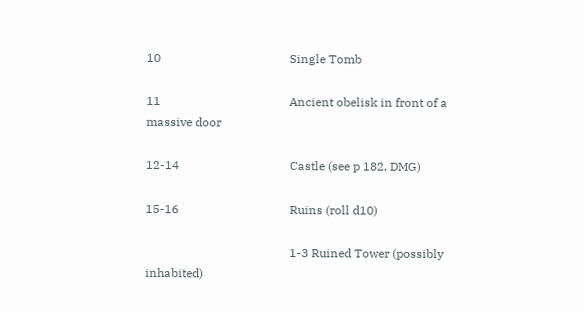10                                           Single Tomb

11                                           Ancient obelisk in front of a massive door

12-14                                     Castle (see p 182, DMG)

15-16                                     Ruins (roll d10)

                                                1-3 Ruined Tower (possibly inhabited)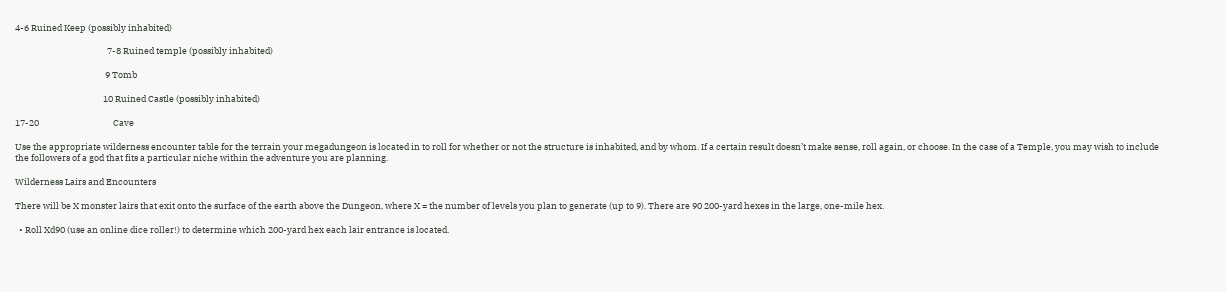4-6 Ruined Keep (possibly inhabited)

                                              7-8 Ruined temple (possibly inhabited)

                                             9 Tomb

                                            10 Ruined Castle (possibly inhabited)

17-20                                     Cave

Use the appropriate wilderness encounter table for the terrain your megadungeon is located in to roll for whether or not the structure is inhabited, and by whom. If a certain result doesn’t make sense, roll again, or choose. In the case of a Temple, you may wish to include the followers of a god that fits a particular niche within the adventure you are planning.

Wilderness Lairs and Encounters

There will be X monster lairs that exit onto the surface of the earth above the Dungeon, where X = the number of levels you plan to generate (up to 9). There are 90 200-yard hexes in the large, one-mile hex.

  • Roll Xd90 (use an online dice roller!) to determine which 200-yard hex each lair entrance is located.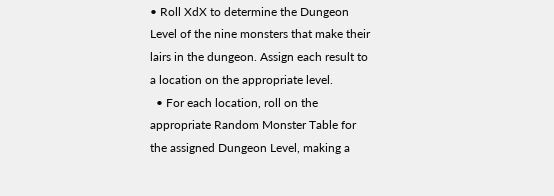• Roll XdX to determine the Dungeon Level of the nine monsters that make their lairs in the dungeon. Assign each result to a location on the appropriate level.
  • For each location, roll on the appropriate Random Monster Table for the assigned Dungeon Level, making a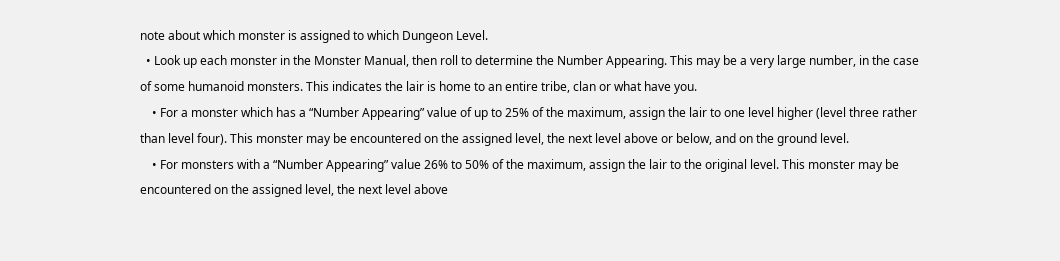note about which monster is assigned to which Dungeon Level.
  • Look up each monster in the Monster Manual, then roll to determine the Number Appearing. This may be a very large number, in the case of some humanoid monsters. This indicates the lair is home to an entire tribe, clan or what have you.
    • For a monster which has a “Number Appearing” value of up to 25% of the maximum, assign the lair to one level higher (level three rather than level four). This monster may be encountered on the assigned level, the next level above or below, and on the ground level.
    • For monsters with a “Number Appearing” value 26% to 50% of the maximum, assign the lair to the original level. This monster may be encountered on the assigned level, the next level above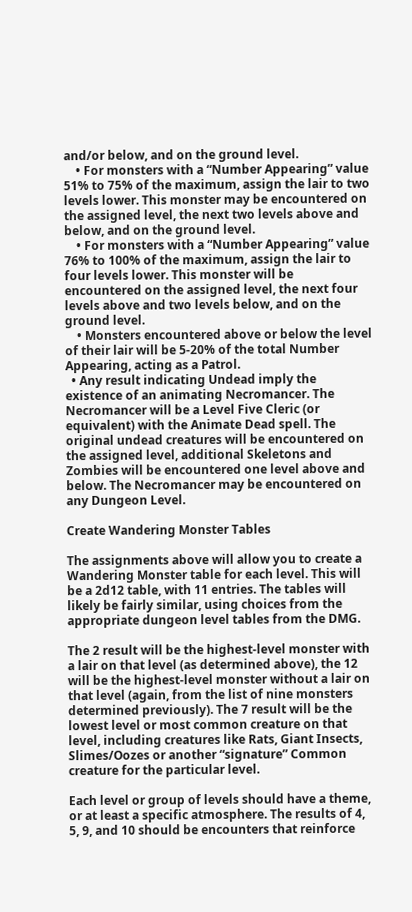and/or below, and on the ground level.
    • For monsters with a “Number Appearing” value 51% to 75% of the maximum, assign the lair to two levels lower. This monster may be encountered on the assigned level, the next two levels above and below, and on the ground level.
    • For monsters with a “Number Appearing” value 76% to 100% of the maximum, assign the lair to four levels lower. This monster will be encountered on the assigned level, the next four levels above and two levels below, and on the ground level.
    • Monsters encountered above or below the level of their lair will be 5-20% of the total Number Appearing, acting as a Patrol.
  • Any result indicating Undead imply the existence of an animating Necromancer. The Necromancer will be a Level Five Cleric (or equivalent) with the Animate Dead spell. The original undead creatures will be encountered on the assigned level, additional Skeletons and Zombies will be encountered one level above and below. The Necromancer may be encountered on any Dungeon Level.

Create Wandering Monster Tables

The assignments above will allow you to create a Wandering Monster table for each level. This will be a 2d12 table, with 11 entries. The tables will likely be fairly similar, using choices from the appropriate dungeon level tables from the DMG.

The 2 result will be the highest-level monster with a lair on that level (as determined above), the 12 will be the highest-level monster without a lair on that level (again, from the list of nine monsters determined previously). The 7 result will be the lowest level or most common creature on that level, including creatures like Rats, Giant Insects, Slimes/Oozes or another “signature” Common creature for the particular level.

Each level or group of levels should have a theme, or at least a specific atmosphere. The results of 4, 5, 9, and 10 should be encounters that reinforce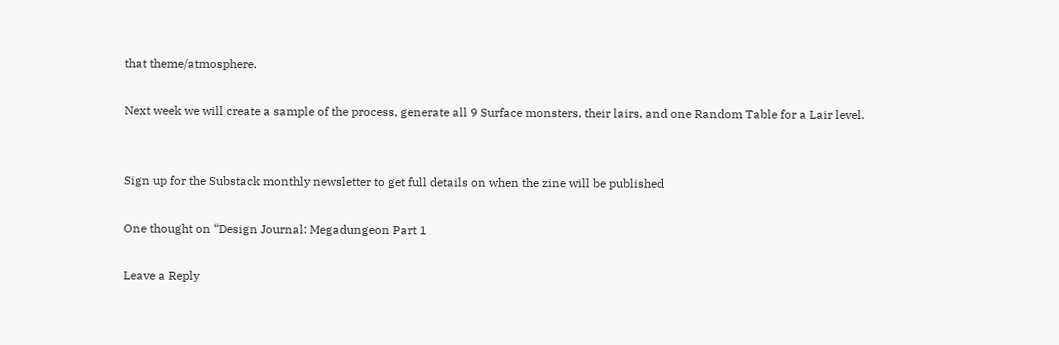that theme/atmosphere.

Next week we will create a sample of the process, generate all 9 Surface monsters, their lairs, and one Random Table for a Lair level.


Sign up for the Substack monthly newsletter to get full details on when the zine will be published

One thought on “Design Journal: Megadungeon Part 1

Leave a Reply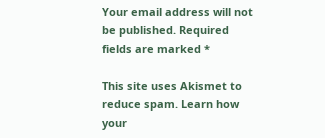Your email address will not be published. Required fields are marked *

This site uses Akismet to reduce spam. Learn how your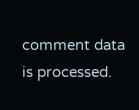comment data is processed.